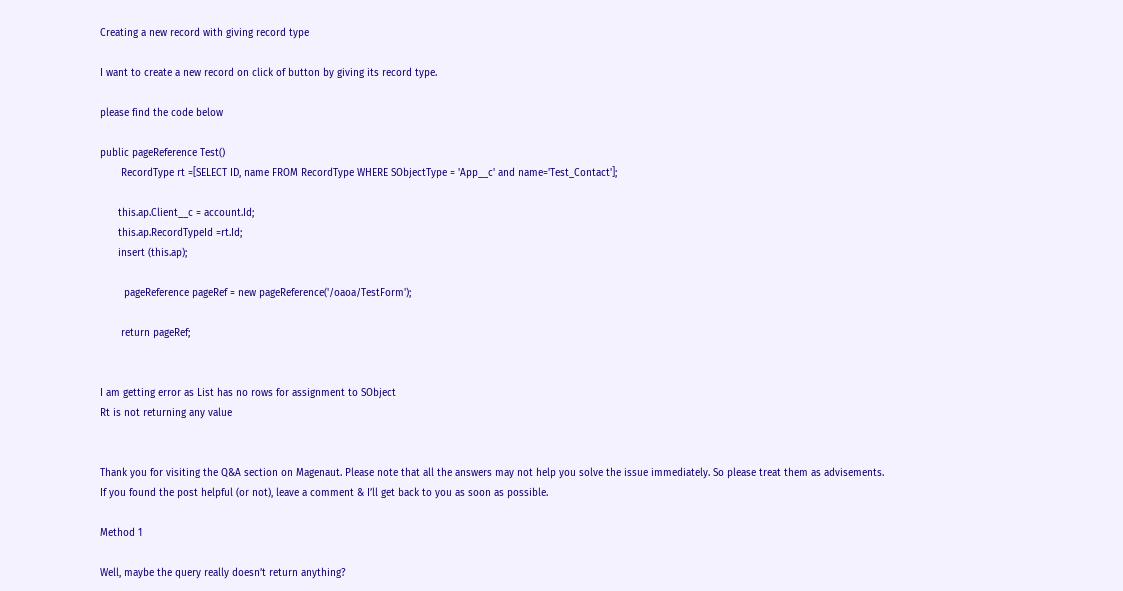Creating a new record with giving record type

I want to create a new record on click of button by giving its record type.

please find the code below

public pageReference Test()
       RecordType rt =[SELECT ID, name FROM RecordType WHERE SObjectType = 'App__c' and name='Test_Contact'];

      this.ap.Client__c = account.Id;
      this.ap.RecordTypeId =rt.Id;
      insert (this.ap);

        pageReference pageRef = new pageReference('/oaoa/TestForm');

       return pageRef;


I am getting error as List has no rows for assignment to SObject
Rt is not returning any value


Thank you for visiting the Q&A section on Magenaut. Please note that all the answers may not help you solve the issue immediately. So please treat them as advisements. If you found the post helpful (or not), leave a comment & I’ll get back to you as soon as possible.

Method 1

Well, maybe the query really doesn’t return anything?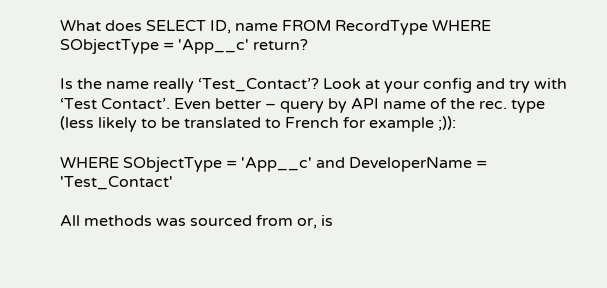What does SELECT ID, name FROM RecordType WHERE SObjectType = 'App__c' return?

Is the name really ‘Test_Contact’? Look at your config and try with ‘Test Contact’. Even better – query by API name of the rec. type (less likely to be translated to French for example ;)):

WHERE SObjectType = 'App__c' and DeveloperName = 'Test_Contact'

All methods was sourced from or, is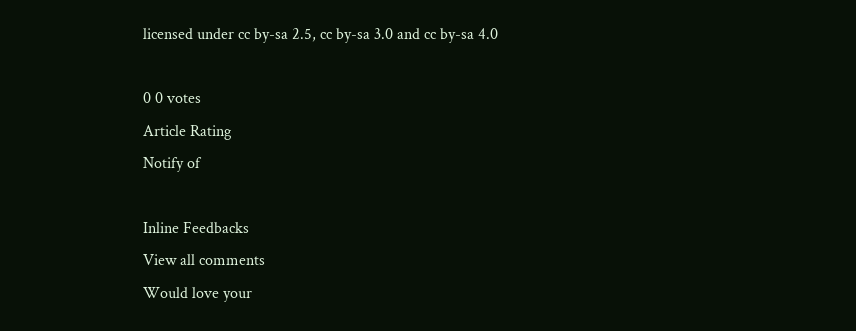licensed under cc by-sa 2.5, cc by-sa 3.0 and cc by-sa 4.0

0 0 votes
Article Rating
Notify of

Inline Feedbacks
View all comments
Would love your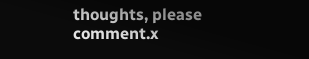thoughts, please comment.x